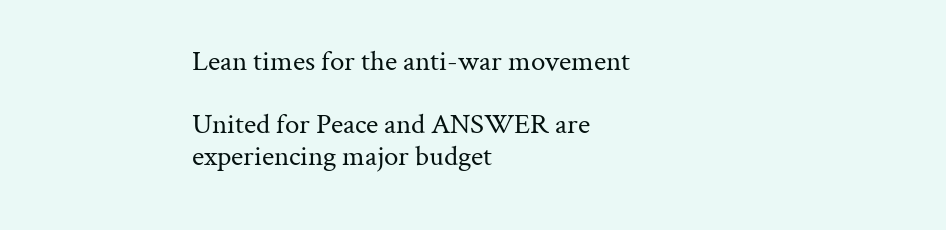Lean times for the anti-war movement

United for Peace and ANSWER are experiencing major budget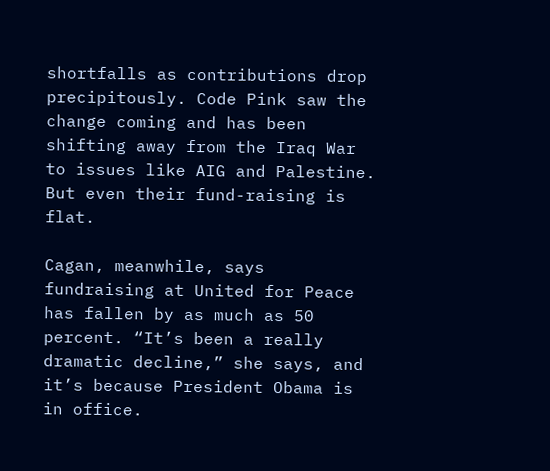shortfalls as contributions drop precipitously. Code Pink saw the change coming and has been shifting away from the Iraq War to issues like AIG and Palestine. But even their fund-raising is flat.

Cagan, meanwhile, says fundraising at United for Peace has fallen by as much as 50 percent. “It’s been a really dramatic decline,” she says, and it’s because President Obama is in office.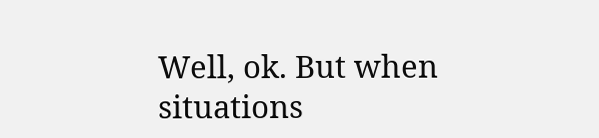Well, ok. But when situations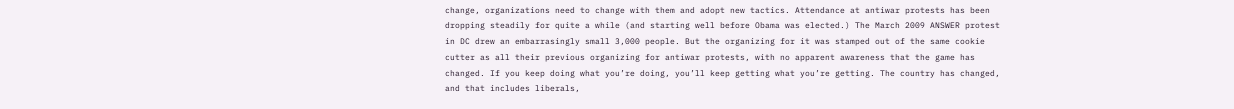change, organizations need to change with them and adopt new tactics. Attendance at antiwar protests has been dropping steadily for quite a while (and starting well before Obama was elected.) The March 2009 ANSWER protest in DC drew an embarrasingly small 3,000 people. But the organizing for it was stamped out of the same cookie cutter as all their previous organizing for antiwar protests, with no apparent awareness that the game has changed. If you keep doing what you’re doing, you’ll keep getting what you’re getting. The country has changed, and that includes liberals,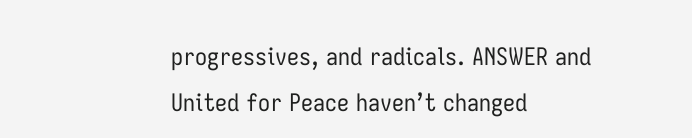progressives, and radicals. ANSWER and United for Peace haven’t changed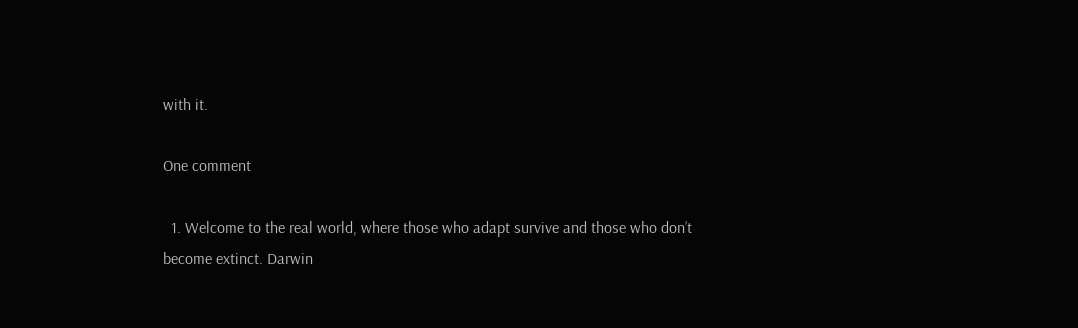with it.

One comment

  1. Welcome to the real world, where those who adapt survive and those who don’t become extinct. Darwin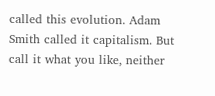called this evolution. Adam Smith called it capitalism. But call it what you like, neither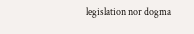legislation nor dogma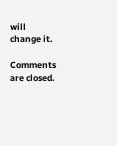will change it.

Comments are closed.